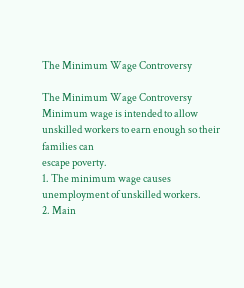The Minimum Wage Controversy

The Minimum Wage Controversy
Minimum wage is intended to allow unskilled workers to earn enough so their families can
escape poverty.
1. The minimum wage causes unemployment of unskilled workers.
2. Main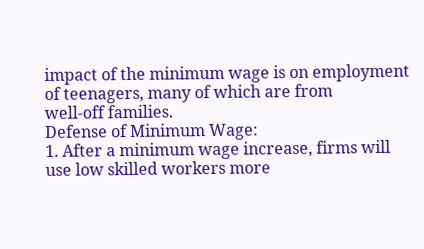impact of the minimum wage is on employment of teenagers, many of which are from
well-off families.
Defense of Minimum Wage:
1. After a minimum wage increase, firms will use low skilled workers more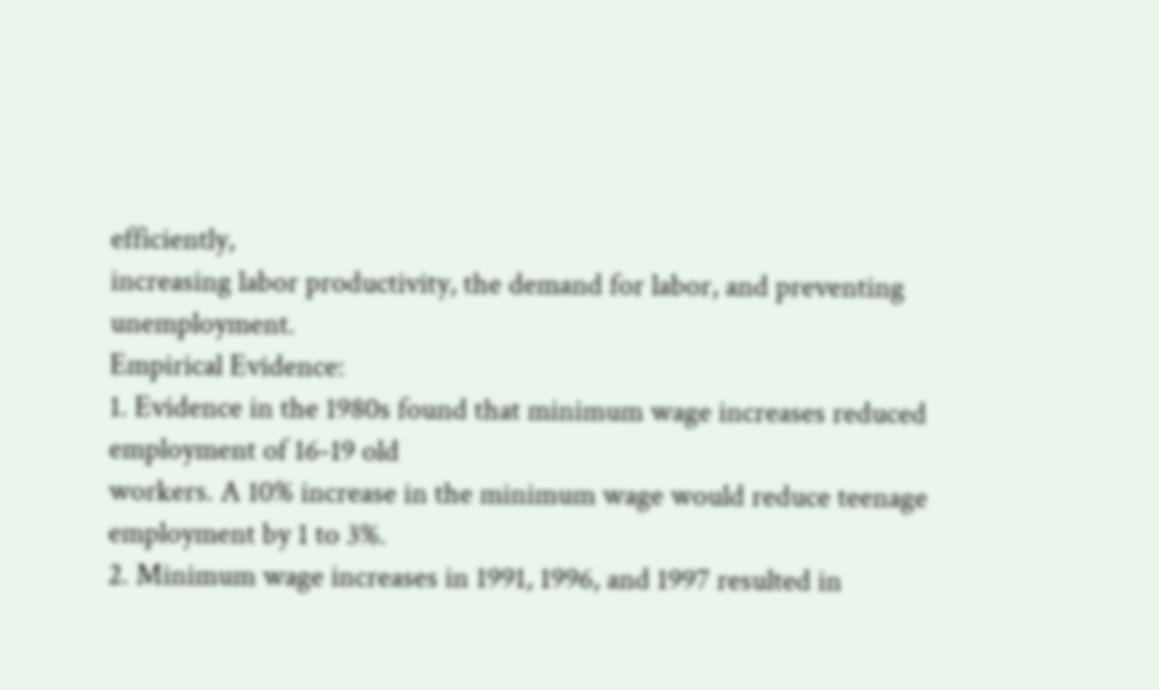efficiently,
increasing labor productivity, the demand for labor, and preventing unemployment.
Empirical Evidence:
1. Evidence in the 1980s found that minimum wage increases reduced employment of 16-19 old
workers. A 10% increase in the minimum wage would reduce teenage employment by 1 to 3%.
2. Minimum wage increases in 1991, 1996, and 1997 resulted in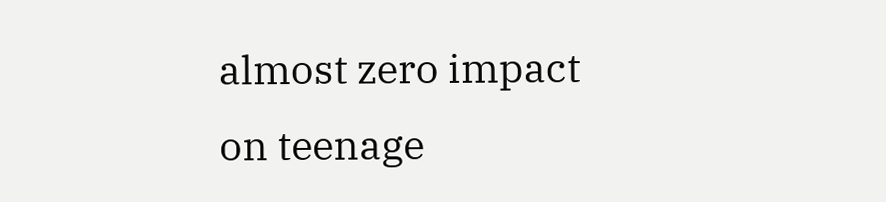almost zero impact on teenage